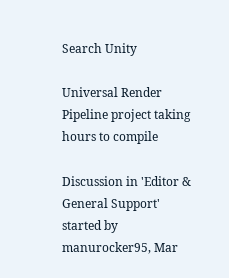Search Unity

Universal Render Pipeline project taking hours to compile

Discussion in 'Editor & General Support' started by manurocker95, Mar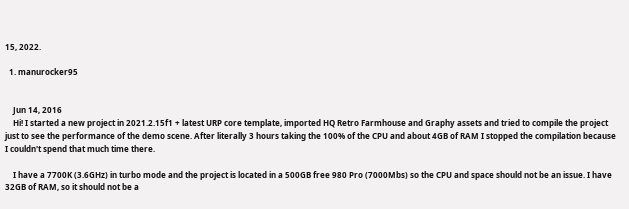15, 2022.

  1. manurocker95


    Jun 14, 2016
    Hi! I started a new project in 2021.2.15f1 + latest URP core template, imported HQ Retro Farmhouse and Graphy assets and tried to compile the project just to see the performance of the demo scene. After literally 3 hours taking the 100% of the CPU and about 4GB of RAM I stopped the compilation because I couldn't spend that much time there.

    I have a 7700K (3.6GHz) in turbo mode and the project is located in a 500GB free 980 Pro (7000Mbs) so the CPU and space should not be an issue. I have 32GB of RAM, so it should not be a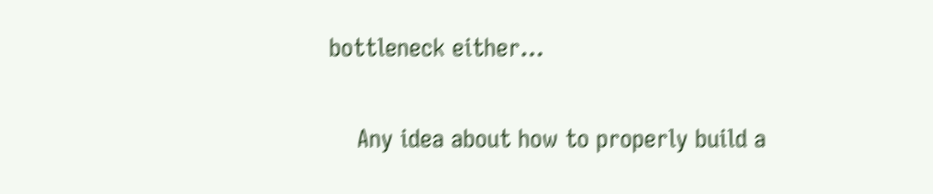bottleneck either...

    Any idea about how to properly build a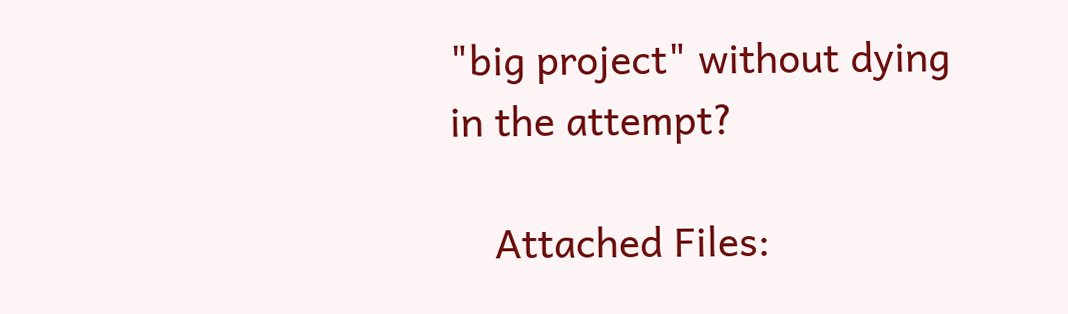"big project" without dying in the attempt?

    Attached Files: